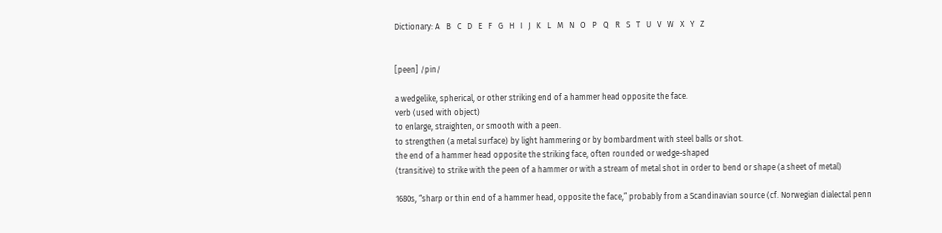Dictionary: A   B   C   D   E   F   G   H   I   J   K   L   M   N   O   P   Q   R   S   T   U   V   W   X   Y   Z


[peen] /pin/

a wedgelike, spherical, or other striking end of a hammer head opposite the face.
verb (used with object)
to enlarge, straighten, or smooth with a peen.
to strengthen (a metal surface) by light hammering or by bombardment with steel balls or shot.
the end of a hammer head opposite the striking face, often rounded or wedge-shaped
(transitive) to strike with the peen of a hammer or with a stream of metal shot in order to bend or shape (a sheet of metal)

1680s, “sharp or thin end of a hammer head, opposite the face,” probably from a Scandinavian source (cf. Norwegian dialectal penn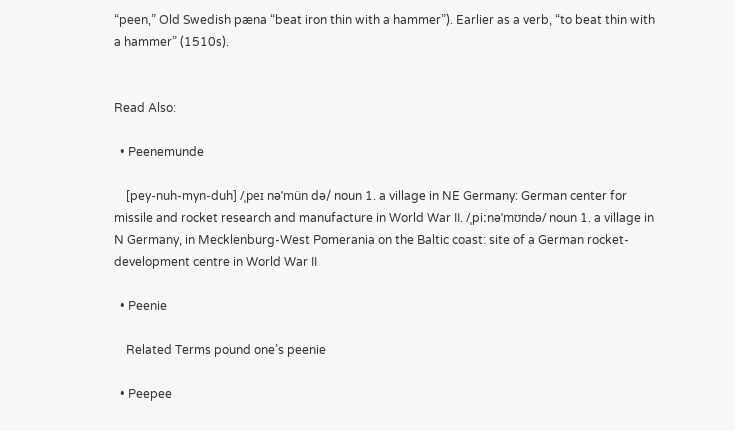“peen,” Old Swedish pæna “beat iron thin with a hammer”). Earlier as a verb, “to beat thin with a hammer” (1510s).


Read Also:

  • Peenemunde

    [pey-nuh-myn-duh] /ˌpeɪ nəˈmün də/ noun 1. a village in NE Germany: German center for missile and rocket research and manufacture in World War II. /ˌpiːnəˈmʊndə/ noun 1. a village in N Germany, in Mecklenburg-West Pomerania on the Baltic coast: site of a German rocket-development centre in World War II

  • Peenie

    Related Terms pound one’s peenie

  • Peepee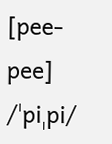[pee-pee] /ˈpiˌpi/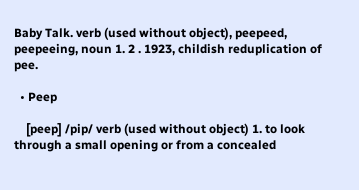Baby Talk. verb (used without object), peepeed, peepeeing, noun 1. 2 . 1923, childish reduplication of pee.

  • Peep

    [peep] /pip/ verb (used without object) 1. to look through a small opening or from a concealed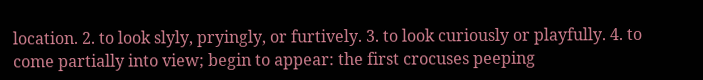location. 2. to look slyly, pryingly, or furtively. 3. to look curiously or playfully. 4. to come partially into view; begin to appear: the first crocuses peeping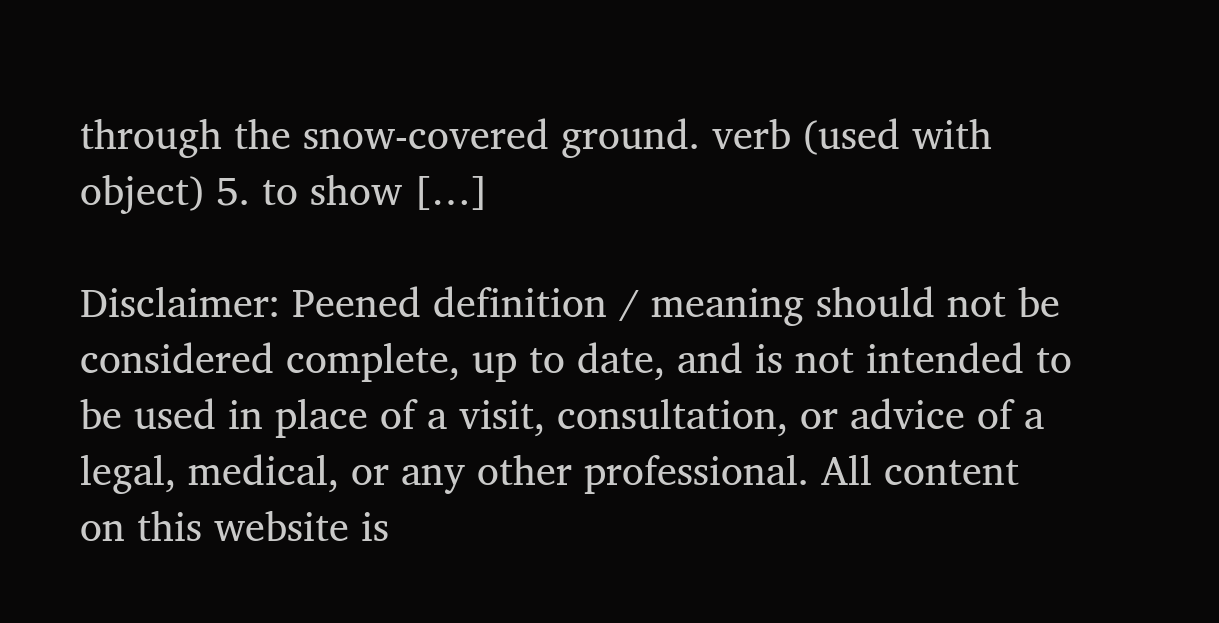through the snow-covered ground. verb (used with object) 5. to show […]

Disclaimer: Peened definition / meaning should not be considered complete, up to date, and is not intended to be used in place of a visit, consultation, or advice of a legal, medical, or any other professional. All content on this website is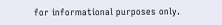for informational purposes only.